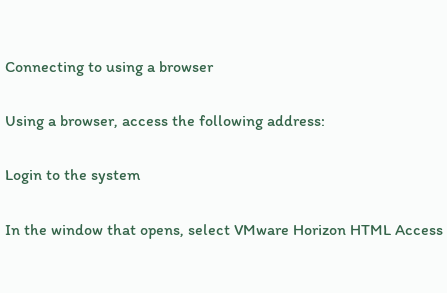Connecting to using a browser

Using a browser, access the following address:

Login to the system

In the window that opens, select VMware Horizon HTML Access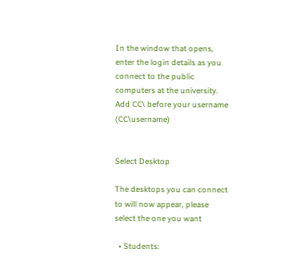In the window that opens, enter the login details as you connect to the public computers at the university. Add CC\ before your username (CC\username)


Select Desktop

The desktops you can connect to will now appear, please select the one you want

  • Students: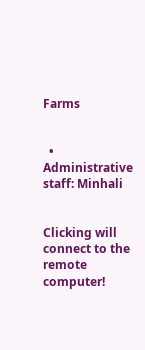Farms


  • Administrative staff: Minhali


Clicking will connect to the remote computer!